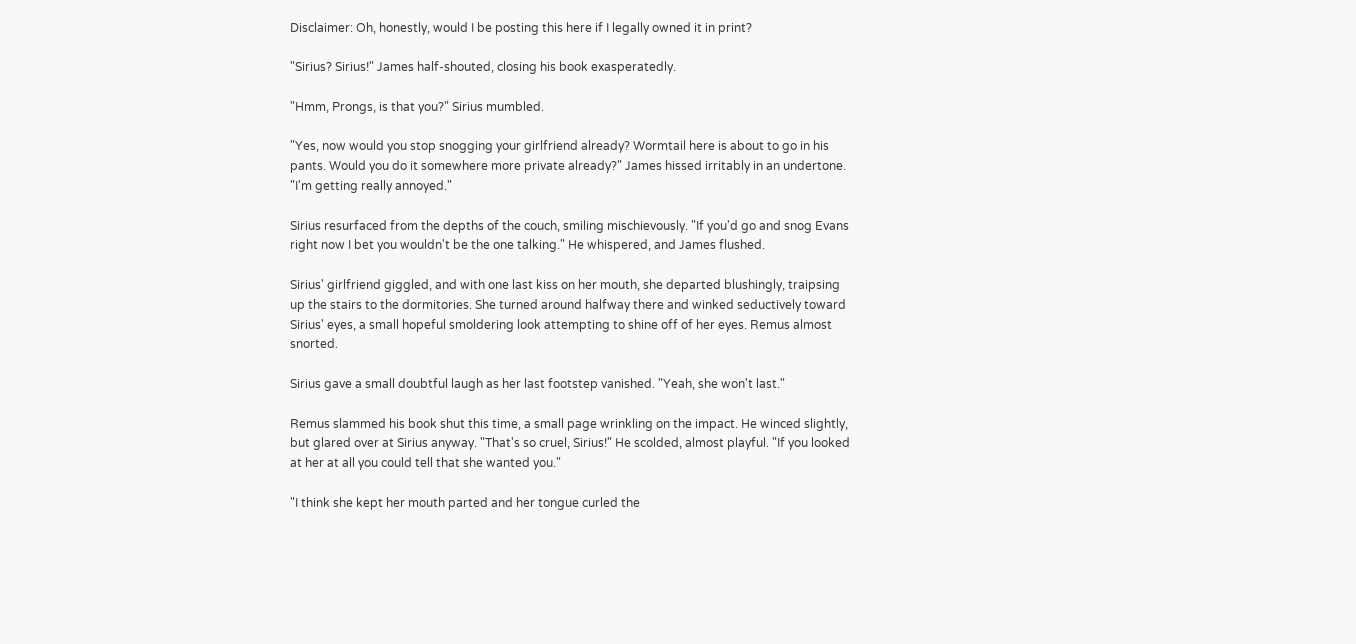Disclaimer: Oh, honestly, would I be posting this here if I legally owned it in print?

"Sirius? Sirius!" James half-shouted, closing his book exasperatedly.

"Hmm, Prongs, is that you?" Sirius mumbled.

"Yes, now would you stop snogging your girlfriend already? Wormtail here is about to go in his pants. Would you do it somewhere more private already?" James hissed irritably in an undertone. "I'm getting really annoyed."

Sirius resurfaced from the depths of the couch, smiling mischievously. "If you'd go and snog Evans right now I bet you wouldn't be the one talking." He whispered, and James flushed.

Sirius' girlfriend giggled, and with one last kiss on her mouth, she departed blushingly, traipsing up the stairs to the dormitories. She turned around halfway there and winked seductively toward Sirius' eyes, a small hopeful smoldering look attempting to shine off of her eyes. Remus almost snorted.

Sirius gave a small doubtful laugh as her last footstep vanished. "Yeah, she won't last."

Remus slammed his book shut this time, a small page wrinkling on the impact. He winced slightly, but glared over at Sirius anyway. "That's so cruel, Sirius!" He scolded, almost playful. "If you looked at her at all you could tell that she wanted you."

"I think she kept her mouth parted and her tongue curled the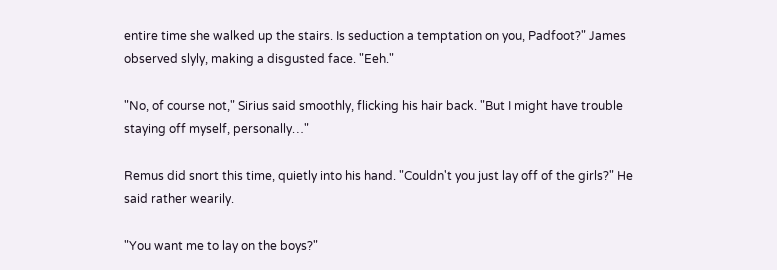entire time she walked up the stairs. Is seduction a temptation on you, Padfoot?" James observed slyly, making a disgusted face. "Eeh."

"No, of course not," Sirius said smoothly, flicking his hair back. "But I might have trouble staying off myself, personally…"

Remus did snort this time, quietly into his hand. "Couldn't you just lay off of the girls?" He said rather wearily.

"You want me to lay on the boys?"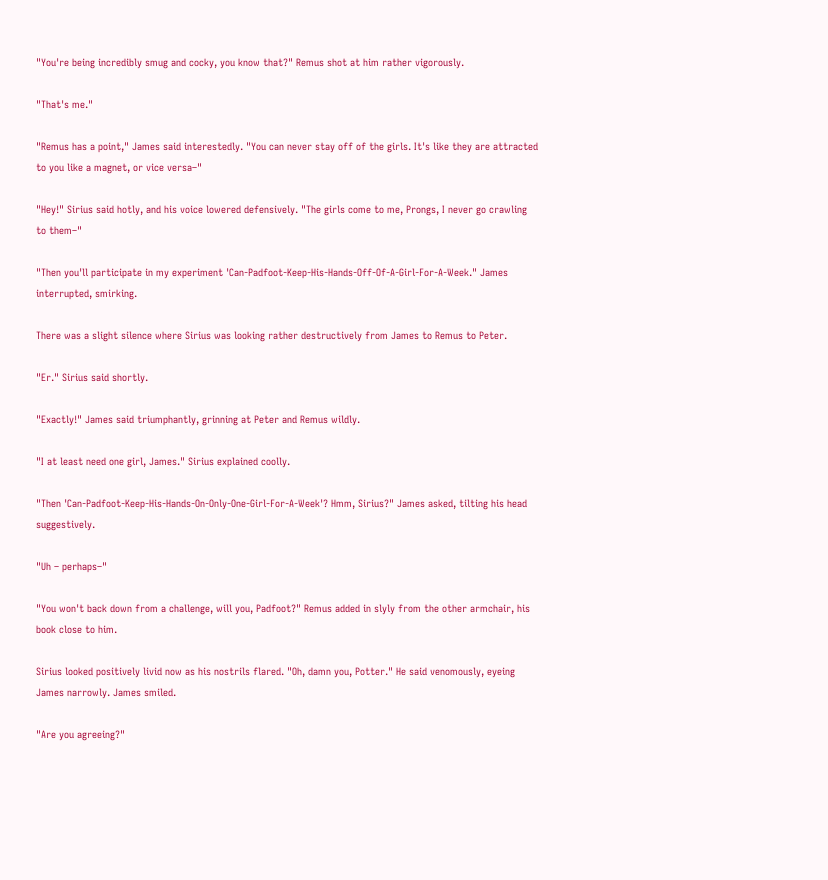"You're being incredibly smug and cocky, you know that?" Remus shot at him rather vigorously.

"That's me."

"Remus has a point," James said interestedly. "You can never stay off of the girls. It's like they are attracted to you like a magnet, or vice versa–"

"Hey!" Sirius said hotly, and his voice lowered defensively. "The girls come to me, Prongs, I never go crawling to them–"

"Then you'll participate in my experiment 'Can-Padfoot-Keep-His-Hands-Off-Of-A-Girl-For-A-Week." James interrupted, smirking.

There was a slight silence where Sirius was looking rather destructively from James to Remus to Peter.

"Er." Sirius said shortly.

"Exactly!" James said triumphantly, grinning at Peter and Remus wildly.

"I at least need one girl, James." Sirius explained coolly.

"Then 'Can-Padfoot-Keep-His-Hands-On-Only-One-Girl-For-A-Week'? Hmm, Sirius?" James asked, tilting his head suggestively.

"Uh – perhaps–"

"You won't back down from a challenge, will you, Padfoot?" Remus added in slyly from the other armchair, his book close to him.

Sirius looked positively livid now as his nostrils flared. "Oh, damn you, Potter." He said venomously, eyeing James narrowly. James smiled.

"Are you agreeing?"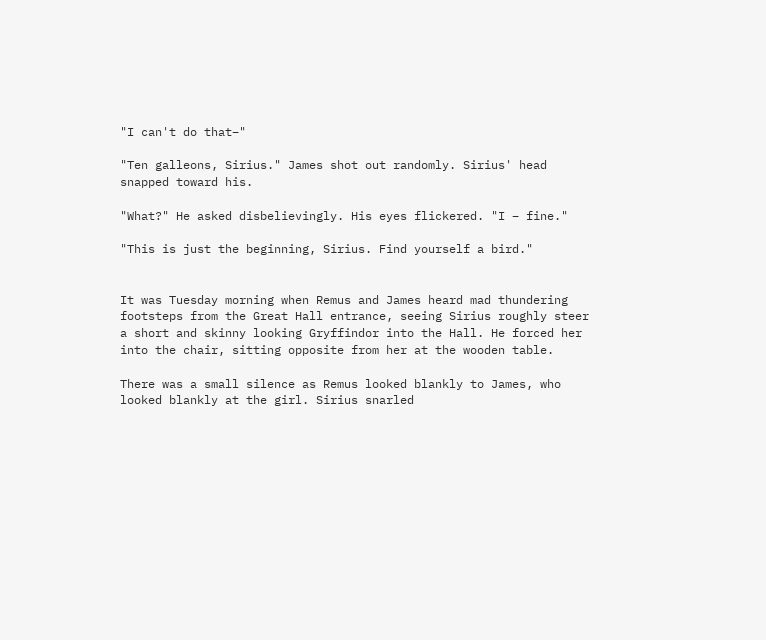"I can't do that–"

"Ten galleons, Sirius." James shot out randomly. Sirius' head snapped toward his.

"What?" He asked disbelievingly. His eyes flickered. "I – fine."

"This is just the beginning, Sirius. Find yourself a bird."


It was Tuesday morning when Remus and James heard mad thundering footsteps from the Great Hall entrance, seeing Sirius roughly steer a short and skinny looking Gryffindor into the Hall. He forced her into the chair, sitting opposite from her at the wooden table.

There was a small silence as Remus looked blankly to James, who looked blankly at the girl. Sirius snarled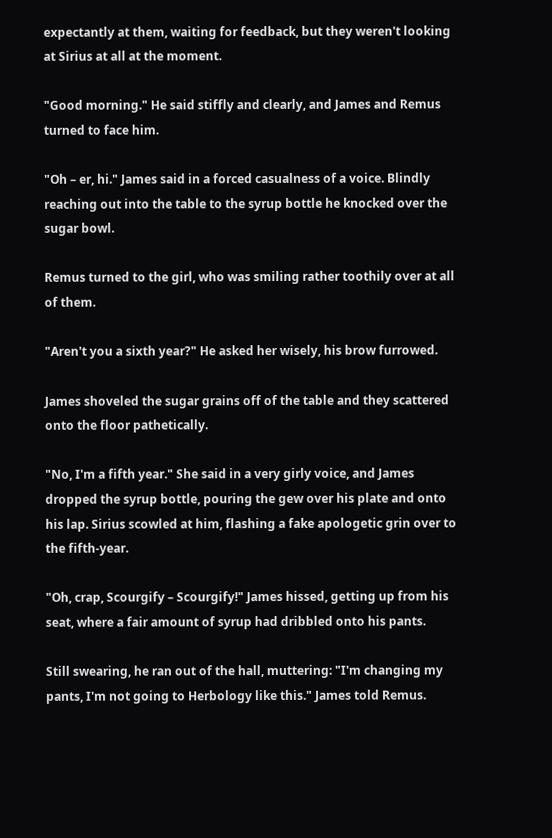expectantly at them, waiting for feedback, but they weren't looking at Sirius at all at the moment.

"Good morning." He said stiffly and clearly, and James and Remus turned to face him.

"Oh – er, hi." James said in a forced casualness of a voice. Blindly reaching out into the table to the syrup bottle he knocked over the sugar bowl.

Remus turned to the girl, who was smiling rather toothily over at all of them.

"Aren't you a sixth year?" He asked her wisely, his brow furrowed.

James shoveled the sugar grains off of the table and they scattered onto the floor pathetically.

"No, I'm a fifth year." She said in a very girly voice, and James dropped the syrup bottle, pouring the gew over his plate and onto his lap. Sirius scowled at him, flashing a fake apologetic grin over to the fifth-year.

"Oh, crap, Scourgify – Scourgify!" James hissed, getting up from his seat, where a fair amount of syrup had dribbled onto his pants.

Still swearing, he ran out of the hall, muttering: "I'm changing my pants, I'm not going to Herbology like this." James told Remus.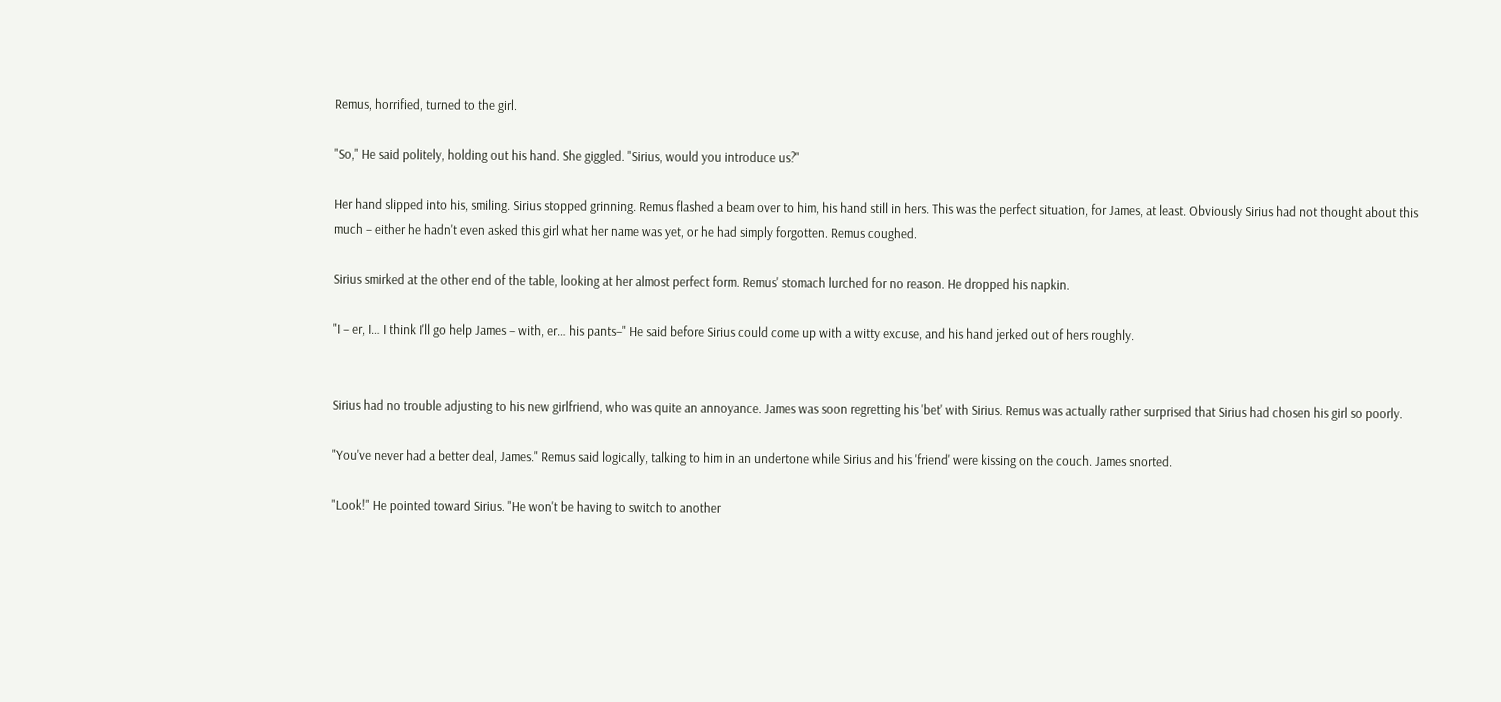Remus, horrified, turned to the girl.

"So," He said politely, holding out his hand. She giggled. "Sirius, would you introduce us?"

Her hand slipped into his, smiling. Sirius stopped grinning. Remus flashed a beam over to him, his hand still in hers. This was the perfect situation, for James, at least. Obviously Sirius had not thought about this much – either he hadn't even asked this girl what her name was yet, or he had simply forgotten. Remus coughed.

Sirius smirked at the other end of the table, looking at her almost perfect form. Remus' stomach lurched for no reason. He dropped his napkin.

"I – er, I… I think I'll go help James – with, er… his pants–" He said before Sirius could come up with a witty excuse, and his hand jerked out of hers roughly.


Sirius had no trouble adjusting to his new girlfriend, who was quite an annoyance. James was soon regretting his 'bet' with Sirius. Remus was actually rather surprised that Sirius had chosen his girl so poorly.

"You've never had a better deal, James." Remus said logically, talking to him in an undertone while Sirius and his 'friend' were kissing on the couch. James snorted.

"Look!" He pointed toward Sirius. "He won't be having to switch to another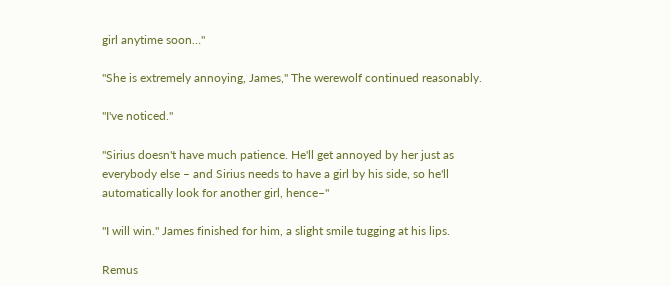girl anytime soon…"

"She is extremely annoying, James," The werewolf continued reasonably.

"I've noticed."

"Sirius doesn't have much patience. He'll get annoyed by her just as everybody else – and Sirius needs to have a girl by his side, so he'll automatically look for another girl, hence–"

"I will win." James finished for him, a slight smile tugging at his lips.

Remus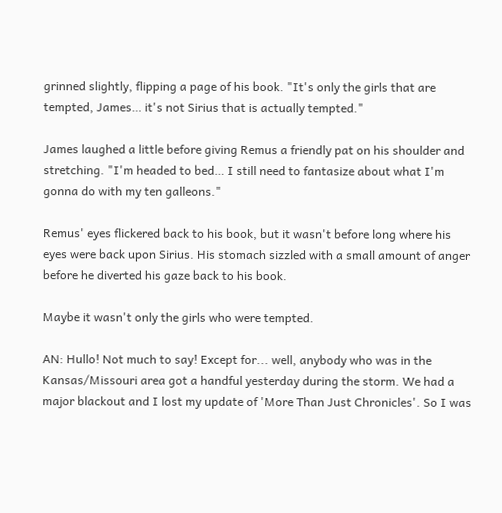grinned slightly, flipping a page of his book. "It's only the girls that are tempted, James… it's not Sirius that is actually tempted."

James laughed a little before giving Remus a friendly pat on his shoulder and stretching. "I'm headed to bed… I still need to fantasize about what I'm gonna do with my ten galleons."

Remus' eyes flickered back to his book, but it wasn't before long where his eyes were back upon Sirius. His stomach sizzled with a small amount of anger before he diverted his gaze back to his book.

Maybe it wasn't only the girls who were tempted.

AN: Hullo! Not much to say! Except for... well, anybody who was in the Kansas/Missouri area got a handful yesterday during the storm. We had a major blackout and I lost my update of 'More Than Just Chronicles'. So I was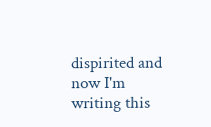dispirited and now I'm writing this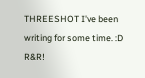THREESHOT I've been writing for some time. :D R&R!